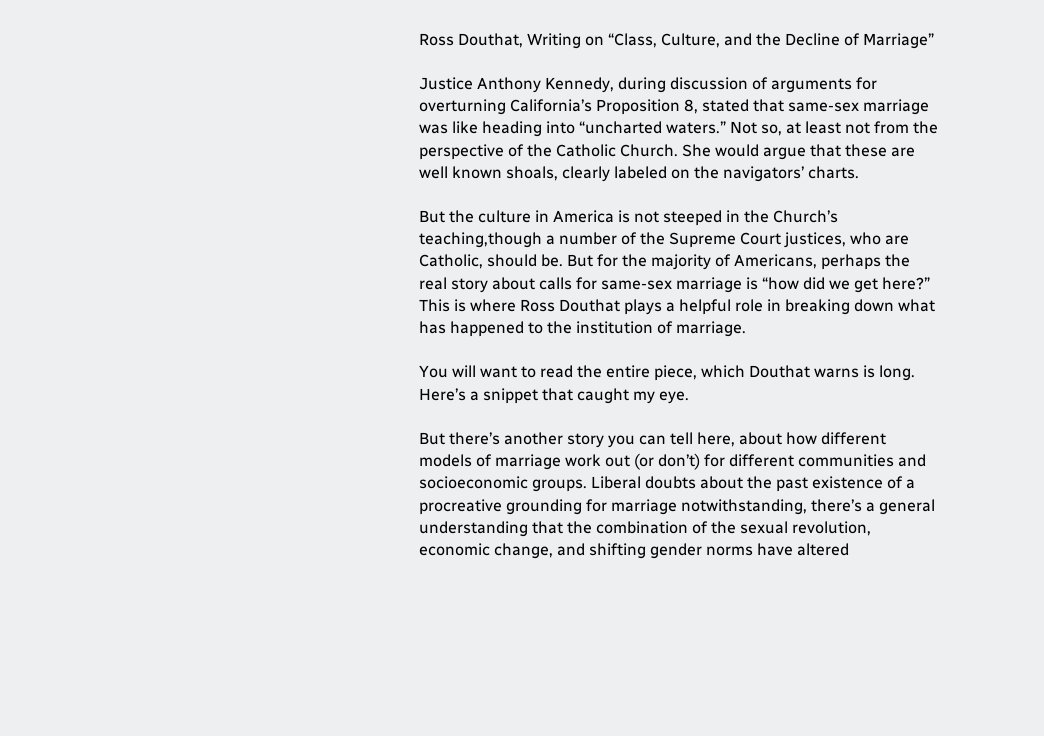Ross Douthat, Writing on “Class, Culture, and the Decline of Marriage”

Justice Anthony Kennedy, during discussion of arguments for overturning California’s Proposition 8, stated that same-sex marriage was like heading into “uncharted waters.” Not so, at least not from the perspective of the Catholic Church. She would argue that these are well known shoals, clearly labeled on the navigators’ charts.

But the culture in America is not steeped in the Church’s teaching,though a number of the Supreme Court justices, who are Catholic, should be. But for the majority of Americans, perhaps the real story about calls for same-sex marriage is “how did we get here?” This is where Ross Douthat plays a helpful role in breaking down what has happened to the institution of marriage.

You will want to read the entire piece, which Douthat warns is long. Here’s a snippet that caught my eye.

But there’s another story you can tell here, about how different models of marriage work out (or don’t) for different communities and socioeconomic groups. Liberal doubts about the past existence of a procreative grounding for marriage notwithstanding, there’s a general understanding that the combination of the sexual revolution, economic change, and shifting gender norms have altered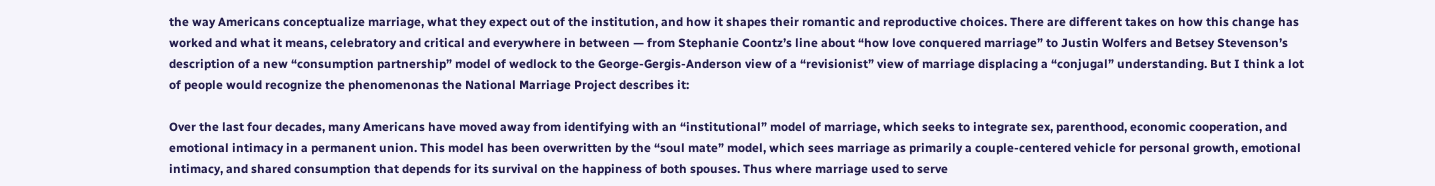the way Americans conceptualize marriage, what they expect out of the institution, and how it shapes their romantic and reproductive choices. There are different takes on how this change has worked and what it means, celebratory and critical and everywhere in between — from Stephanie Coontz’s line about “how love conquered marriage” to Justin Wolfers and Betsey Stevenson’s description of a new “consumption partnership” model of wedlock to the George-Gergis-Anderson view of a “revisionist” view of marriage displacing a “conjugal” understanding. But I think a lot of people would recognize the phenomenonas the National Marriage Project describes it:

Over the last four decades, many Americans have moved away from identifying with an “institutional” model of marriage, which seeks to integrate sex, parenthood, economic cooperation, and emotional intimacy in a permanent union. This model has been overwritten by the “soul mate” model, which sees marriage as primarily a couple-centered vehicle for personal growth, emotional intimacy, and shared consumption that depends for its survival on the happiness of both spouses. Thus where marriage used to serve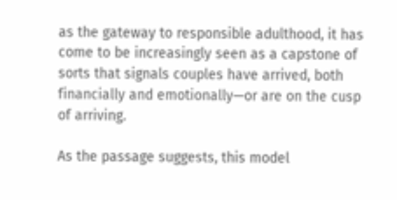as the gateway to responsible adulthood, it has come to be increasingly seen as a capstone of sorts that signals couples have arrived, both financially and emotionally—or are on the cusp of arriving.

As the passage suggests, this model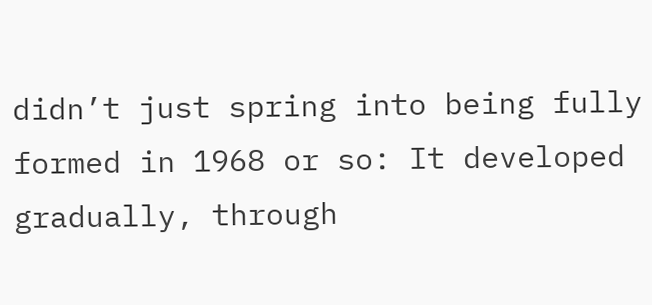didn’t just spring into being fully formed in 1968 or so: It developed gradually, through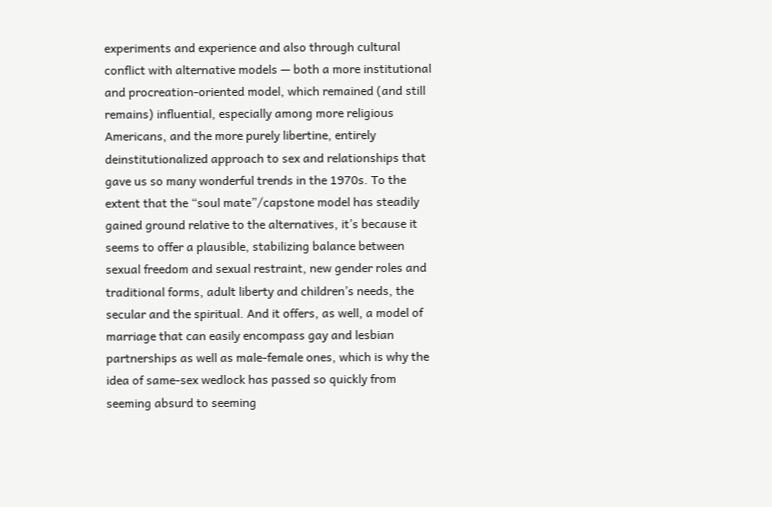experiments and experience and also through cultural conflict with alternative models — both a more institutional and procreation-oriented model, which remained (and still remains) influential, especially among more religious Americans, and the more purely libertine, entirely deinstitutionalized approach to sex and relationships that gave us so many wonderful trends in the 1970s. To the extent that the “soul mate”/capstone model has steadily gained ground relative to the alternatives, it’s because it seems to offer a plausible, stabilizing balance between sexual freedom and sexual restraint, new gender roles and traditional forms, adult liberty and children’s needs, the secular and the spiritual. And it offers, as well, a model of marriage that can easily encompass gay and lesbian partnerships as well as male-female ones, which is why the idea of same-sex wedlock has passed so quickly from seeming absurd to seeming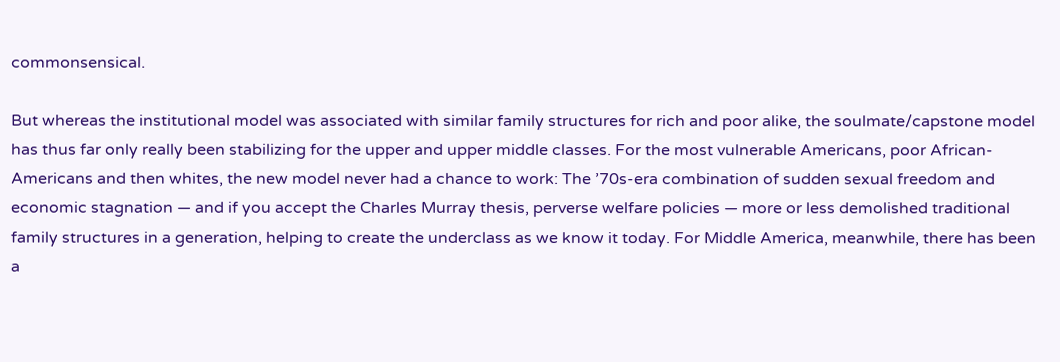commonsensical.

But whereas the institutional model was associated with similar family structures for rich and poor alike, the soulmate/capstone model has thus far only really been stabilizing for the upper and upper middle classes. For the most vulnerable Americans, poor African-Americans and then whites, the new model never had a chance to work: The ’70s-era combination of sudden sexual freedom and economic stagnation — and if you accept the Charles Murray thesis, perverse welfare policies — more or less demolished traditional family structures in a generation, helping to create the underclass as we know it today. For Middle America, meanwhile, there has been a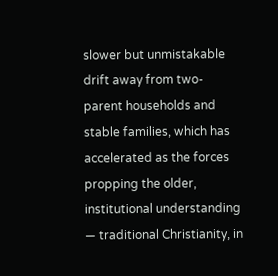slower but unmistakable drift away from two-parent households and stable families, which has accelerated as the forces propping the older, institutional understanding — traditional Christianity, in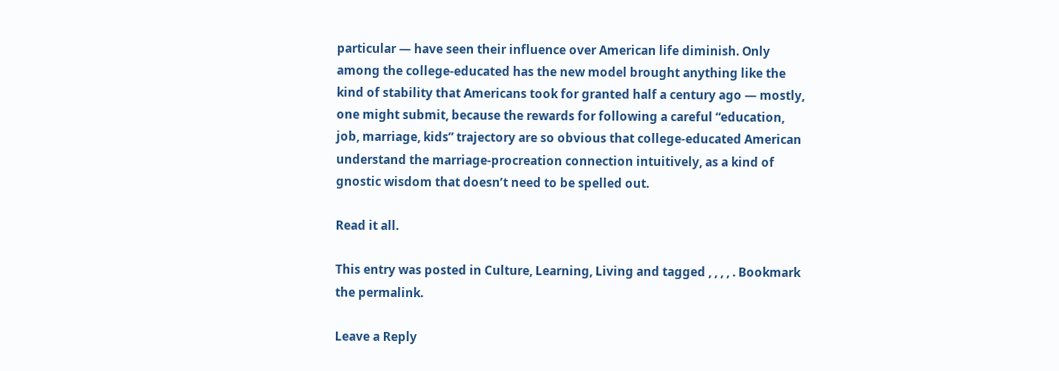particular — have seen their influence over American life diminish. Only among the college-educated has the new model brought anything like the kind of stability that Americans took for granted half a century ago — mostly, one might submit, because the rewards for following a careful “education, job, marriage, kids” trajectory are so obvious that college-educated American understand the marriage-procreation connection intuitively, as a kind of gnostic wisdom that doesn’t need to be spelled out.

Read it all.

This entry was posted in Culture, Learning, Living and tagged , , , , . Bookmark the permalink.

Leave a Reply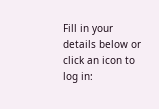Fill in your details below or click an icon to log in: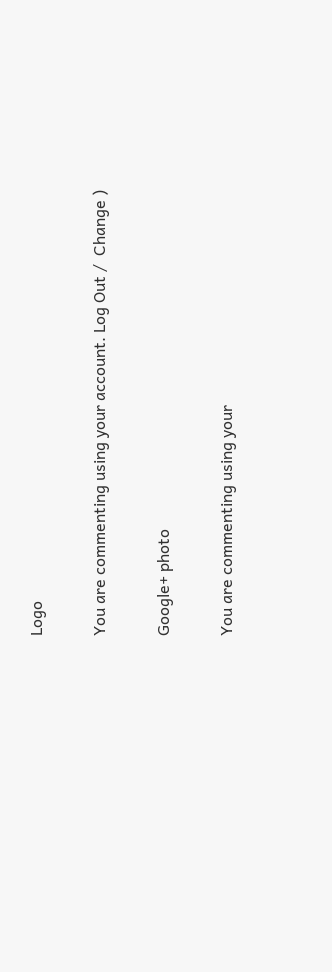Logo

You are commenting using your account. Log Out /  Change )

Google+ photo

You are commenting using your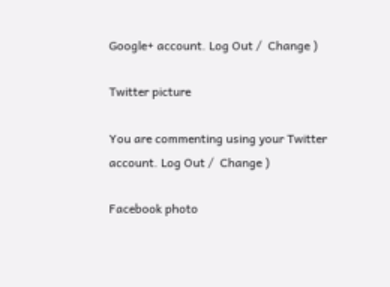Google+ account. Log Out /  Change )

Twitter picture

You are commenting using your Twitter account. Log Out /  Change )

Facebook photo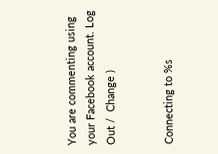You are commenting using your Facebook account. Log Out /  Change )


Connecting to %s